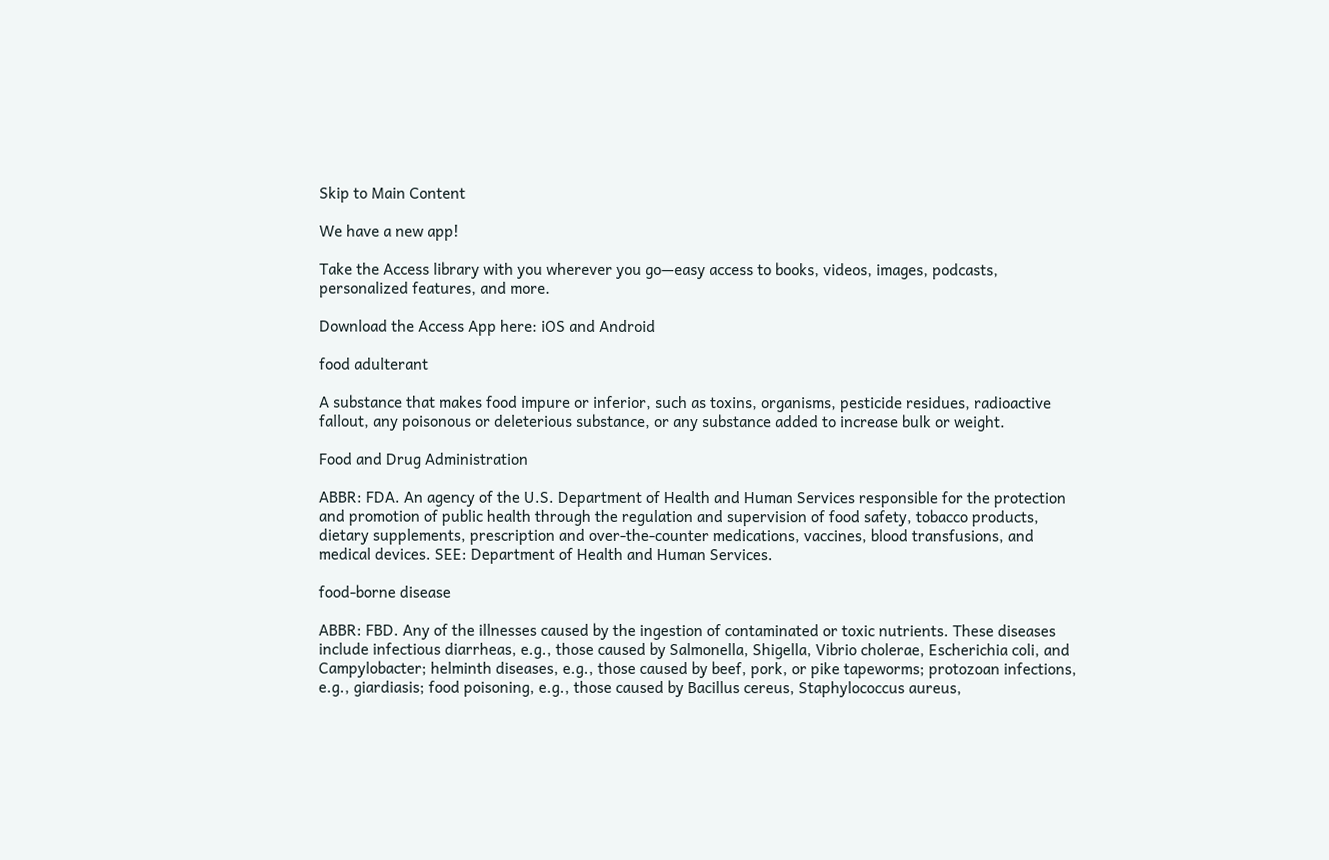Skip to Main Content

We have a new app!

Take the Access library with you wherever you go—easy access to books, videos, images, podcasts, personalized features, and more.

Download the Access App here: iOS and Android

food adulterant

A substance that makes food impure or inferior, such as toxins, organisms, pesticide residues, radioactive fallout, any poisonous or deleterious substance, or any substance added to increase bulk or weight.

Food and Drug Administration

ABBR: FDA. An agency of the U.S. Department of Health and Human Services responsible for the protection and promotion of public health through the regulation and supervision of food safety, tobacco products, dietary supplements, prescription and over-the-counter medications, vaccines, blood transfusions, and medical devices. SEE: Department of Health and Human Services.

food-borne disease

ABBR: FBD. Any of the illnesses caused by the ingestion of contaminated or toxic nutrients. These diseases include infectious diarrheas, e.g., those caused by Salmonella, Shigella, Vibrio cholerae, Escherichia coli, and Campylobacter; helminth diseases, e.g., those caused by beef, pork, or pike tapeworms; protozoan infections, e.g., giardiasis; food poisoning, e.g., those caused by Bacillus cereus, Staphylococcus aureus,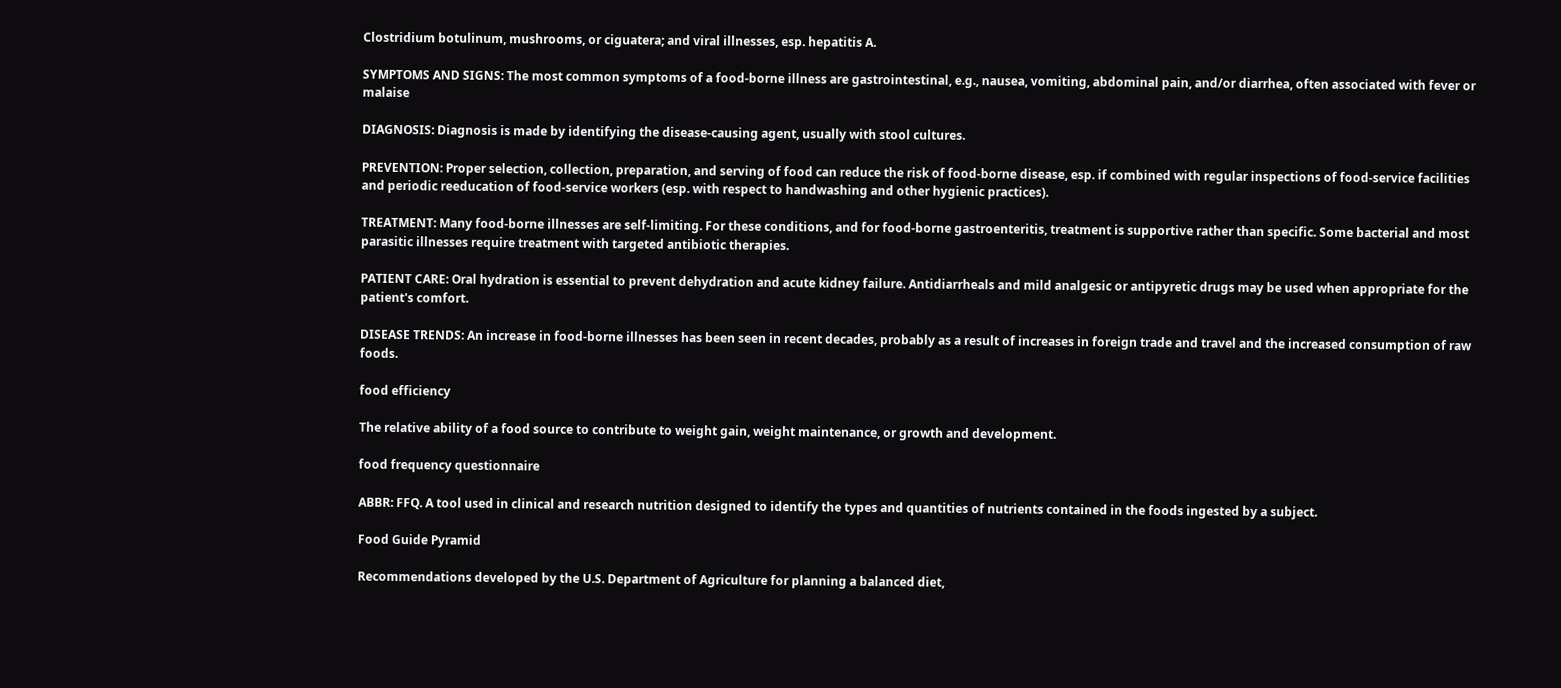Clostridium botulinum, mushrooms, or ciguatera; and viral illnesses, esp. hepatitis A.

SYMPTOMS AND SIGNS: The most common symptoms of a food-borne illness are gastrointestinal, e.g., nausea, vomiting, abdominal pain, and/or diarrhea, often associated with fever or malaise

DIAGNOSIS: Diagnosis is made by identifying the disease-causing agent, usually with stool cultures.

PREVENTION: Proper selection, collection, preparation, and serving of food can reduce the risk of food-borne disease, esp. if combined with regular inspections of food-service facilities and periodic reeducation of food-service workers (esp. with respect to handwashing and other hygienic practices).

TREATMENT: Many food-borne illnesses are self-limiting. For these conditions, and for food-borne gastroenteritis, treatment is supportive rather than specific. Some bacterial and most parasitic illnesses require treatment with targeted antibiotic therapies.

PATIENT CARE: Oral hydration is essential to prevent dehydration and acute kidney failure. Antidiarrheals and mild analgesic or antipyretic drugs may be used when appropriate for the patient's comfort.

DISEASE TRENDS: An increase in food-borne illnesses has been seen in recent decades, probably as a result of increases in foreign trade and travel and the increased consumption of raw foods.

food efficiency

The relative ability of a food source to contribute to weight gain, weight maintenance, or growth and development.

food frequency questionnaire

ABBR: FFQ. A tool used in clinical and research nutrition designed to identify the types and quantities of nutrients contained in the foods ingested by a subject.

Food Guide Pyramid

Recommendations developed by the U.S. Department of Agriculture for planning a balanced diet,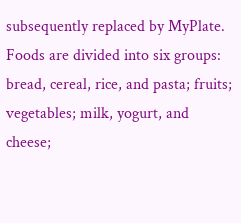subsequently replaced by MyPlate. Foods are divided into six groups: bread, cereal, rice, and pasta; fruits; vegetables; milk, yogurt, and cheese;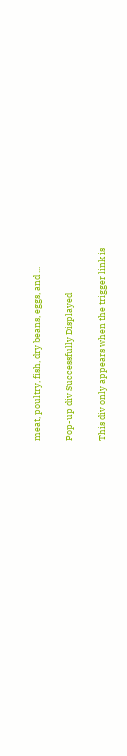meat, poultry, fish, dry beans, eggs, and ...

Pop-up div Successfully Displayed

This div only appears when the trigger link is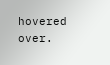hovered over.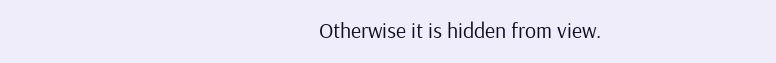Otherwise it is hidden from view.